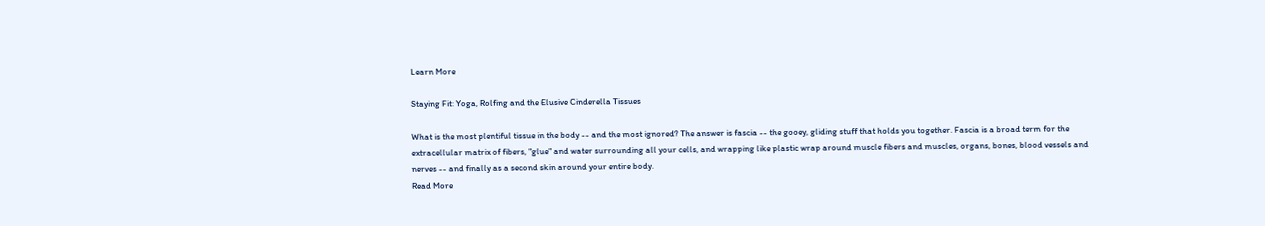Learn More

Staying Fit: Yoga, Rolfing and the Elusive Cinderella Tissues

What is the most plentiful tissue in the body -- and the most ignored? The answer is fascia -- the gooey, gliding stuff that holds you together. Fascia is a broad term for the extracellular matrix of fibers, "glue" and water surrounding all your cells, and wrapping like plastic wrap around muscle fibers and muscles, organs, bones, blood vessels and nerves -- and finally as a second skin around your entire body.
Read More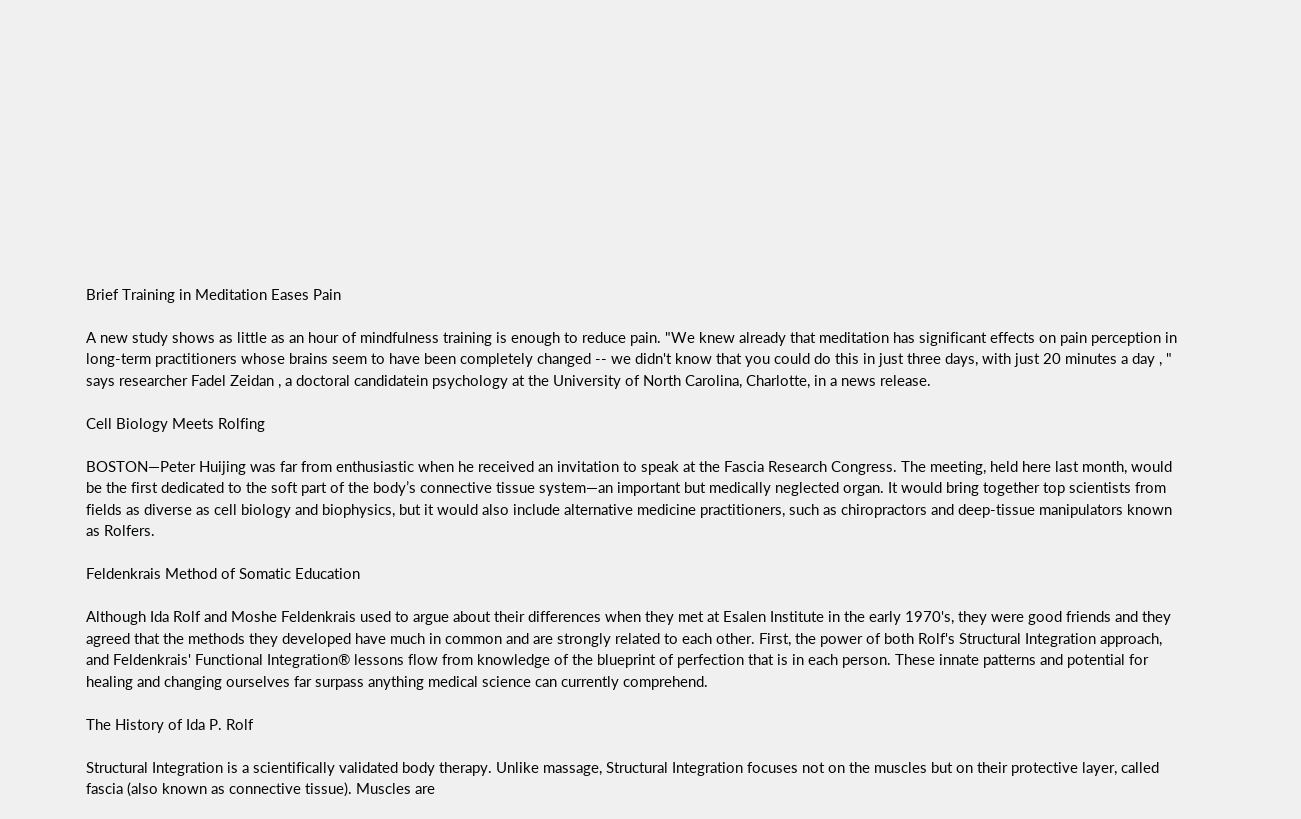Brief Training in Meditation Eases Pain

A new study shows as little as an hour of mindfulness training is enough to reduce pain. "We knew already that meditation has significant effects on pain perception in long-term practitioners whose brains seem to have been completely changed -- we didn't know that you could do this in just three days, with just 20 minutes a day , " says researcher Fadel Zeidan , a doctoral candidatein psychology at the University of North Carolina, Charlotte, in a news release.

Cell Biology Meets Rolfing

BOSTON—Peter Huijing was far from enthusiastic when he received an invitation to speak at the Fascia Research Congress. The meeting, held here last month, would be the first dedicated to the soft part of the body’s connective tissue system—an important but medically neglected organ. It would bring together top scientists from fields as diverse as cell biology and biophysics, but it would also include alternative medicine practitioners, such as chiropractors and deep-tissue manipulators known as Rolfers.

Feldenkrais Method of Somatic Education

Although Ida Rolf and Moshe Feldenkrais used to argue about their differences when they met at Esalen Institute in the early 1970's, they were good friends and they agreed that the methods they developed have much in common and are strongly related to each other. First, the power of both Rolf's Structural Integration approach, and Feldenkrais' Functional Integration® lessons flow from knowledge of the blueprint of perfection that is in each person. These innate patterns and potential for healing and changing ourselves far surpass anything medical science can currently comprehend.

The History of Ida P. Rolf

Structural Integration is a scientifically validated body therapy. Unlike massage, Structural Integration focuses not on the muscles but on their protective layer, called fascia (also known as connective tissue). Muscles are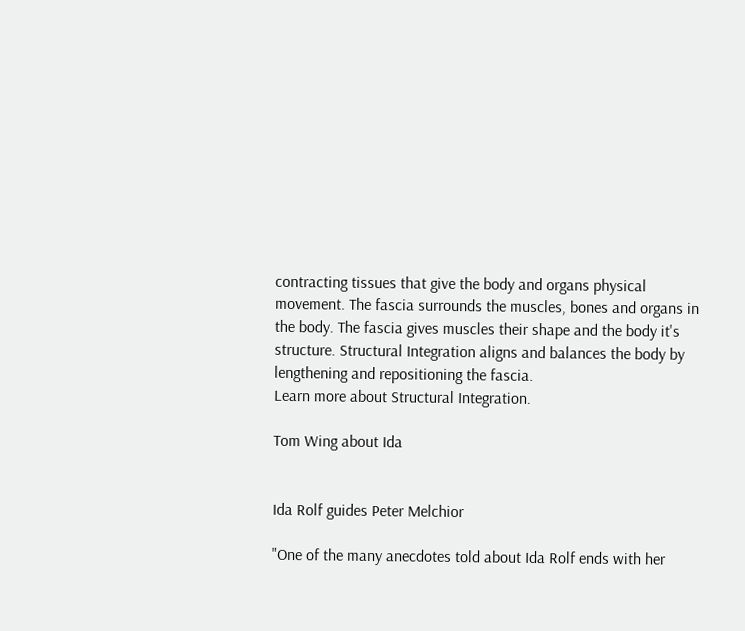contracting tissues that give the body and organs physical movement. The fascia surrounds the muscles, bones and organs in the body. The fascia gives muscles their shape and the body it's structure. Structural Integration aligns and balances the body by lengthening and repositioning the fascia.
Learn more about Structural Integration.

Tom Wing about Ida


Ida Rolf guides Peter Melchior

"One of the many anecdotes told about Ida Rolf ends with her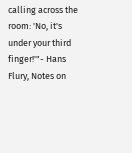calling across the room: 'No, it's under your third finger!'"- Hans Flury, Notes on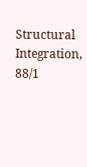Structural Integration, 88/1